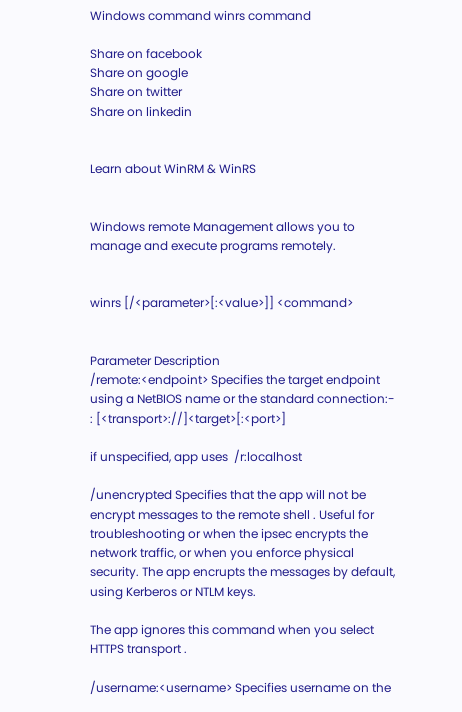Windows command winrs command

Share on facebook
Share on google
Share on twitter
Share on linkedin


Learn about WinRM & WinRS


Windows remote Management allows you to manage and execute programs remotely.


winrs [/<parameter>[:<value>]] <command>


Parameter Description
/remote:<endpoint> Specifies the target endpoint using a NetBIOS name or the standard connection:- : [<transport>://]<target>[:<port>]

if unspecified, app uses  /r:localhost

/unencrypted Specifies that the app will not be encrypt messages to the remote shell . Useful for troubleshooting or when the ipsec encrypts the network traffic, or when you enforce physical security. The app encrupts the messages by default,  using Kerberos or NTLM keys.

The app ignores this command when you select HTTPS transport .

/username:<username> Specifies username on the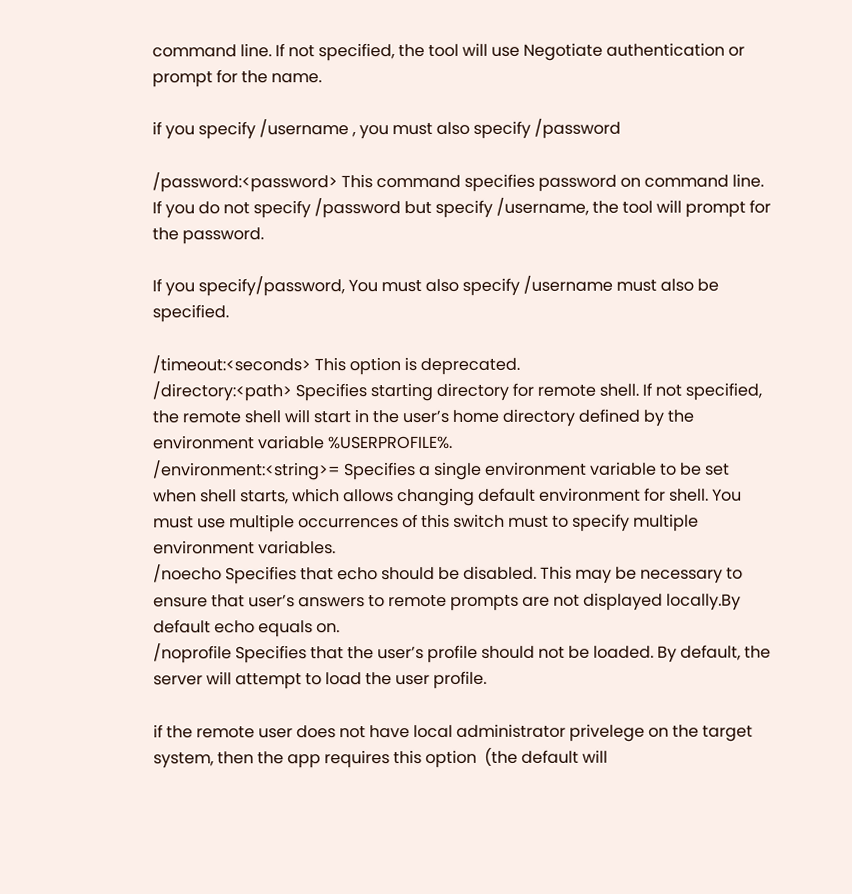command line. If not specified, the tool will use Negotiate authentication or prompt for the name.

if you specify /username , you must also specify /password

/password:<password> This command specifies password on command line. If you do not specify /password but specify /username, the tool will prompt for the password.

If you specify/password, You must also specify /username must also be specified.

/timeout:<seconds> This option is deprecated.
/directory:<path> Specifies starting directory for remote shell. If not specified, the remote shell will start in the user’s home directory defined by the environment variable %USERPROFILE%.
/environment:<string>= Specifies a single environment variable to be set when shell starts, which allows changing default environment for shell. You must use multiple occurrences of this switch must to specify multiple environment variables.
/noecho Specifies that echo should be disabled. This may be necessary to ensure that user’s answers to remote prompts are not displayed locally.By default echo equals on.
/noprofile Specifies that the user’s profile should not be loaded. By default, the server will attempt to load the user profile.

if the remote user does not have local administrator privelege on the target system, then the app requires this option  (the default will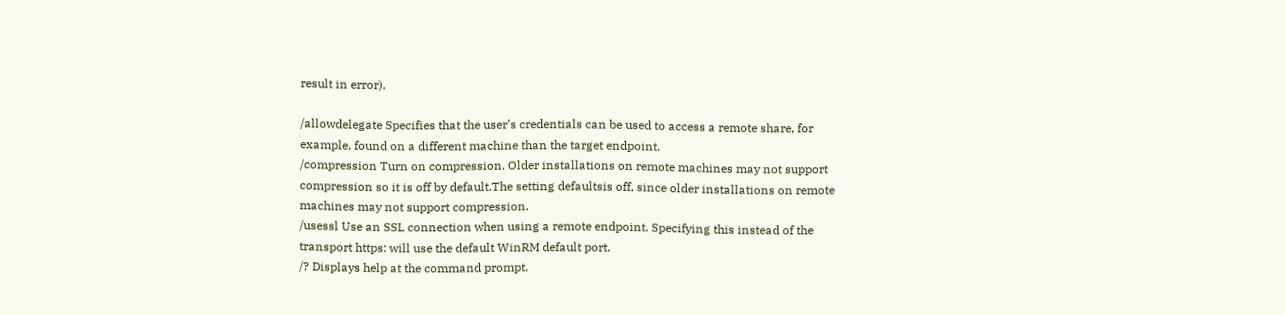result in error).

/allowdelegate Specifies that the user’s credentials can be used to access a remote share, for example, found on a different machine than the target endpoint.
/compression Turn on compression. Older installations on remote machines may not support compression so it is off by default.The setting defaultsis off, since older installations on remote machines may not support compression.
/usessl Use an SSL connection when using a remote endpoint. Specifying this instead of the transport https: will use the default WinRM default port.
/? Displays help at the command prompt.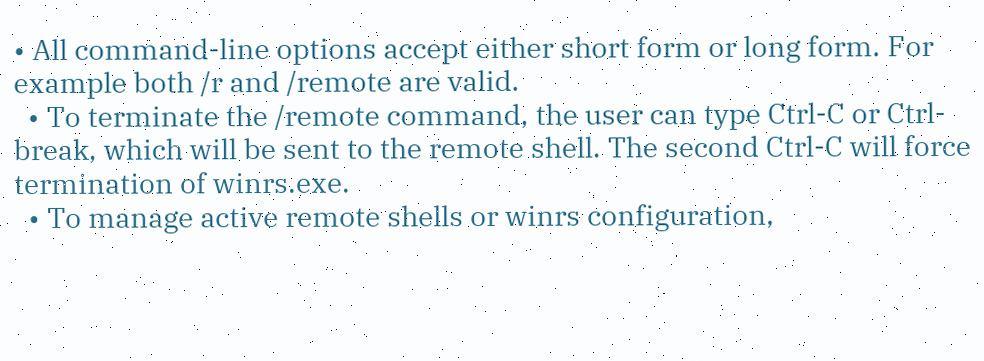• All command-line options accept either short form or long form. For example both /r and /remote are valid.
  • To terminate the /remote command, the user can type Ctrl-C or Ctrl-break, which will be sent to the remote shell. The second Ctrl-C will force termination of winrs.exe.
  • To manage active remote shells or winrs configuration,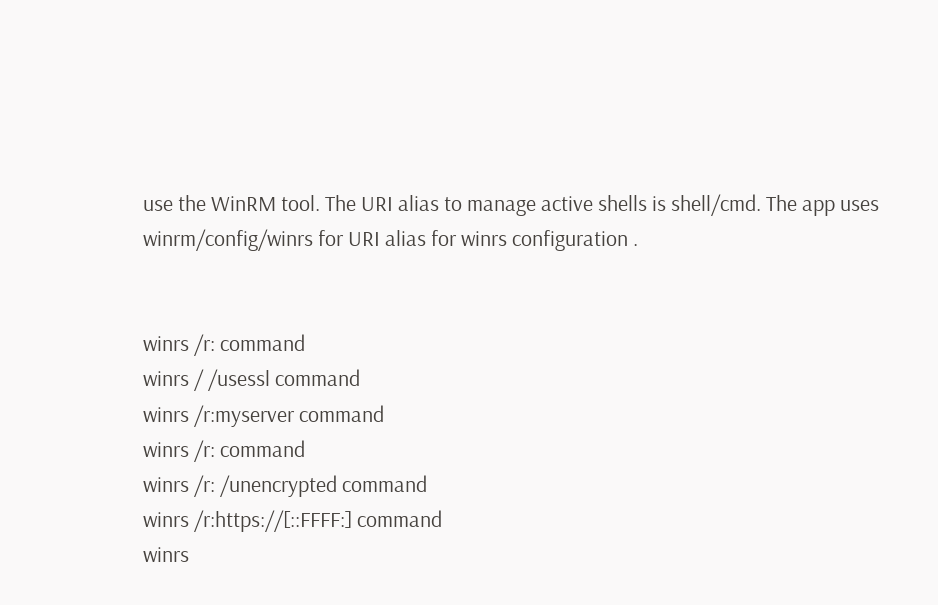use the WinRM tool. The URI alias to manage active shells is shell/cmd. The app uses  winrm/config/winrs for URI alias for winrs configuration .


winrs /r: command
winrs / /usessl command
winrs /r:myserver command
winrs /r: command
winrs /r: /unencrypted command
winrs /r:https://[::FFFF:] command
winrs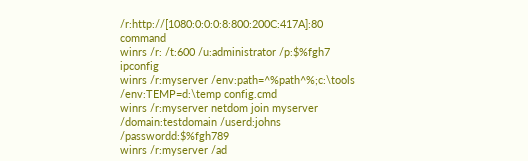/r:http://[1080:0:0:0:8:800:200C:417A]:80 command
winrs /r: /t:600 /u:administrator /p:$%fgh7 ipconfig
winrs /r:myserver /env:path=^%path^%;c:\tools /env:TEMP=d:\temp config.cmd
winrs /r:myserver netdom join myserver /domain:testdomain /userd:johns /passwordd:$%fgh789
winrs /r:myserver /ad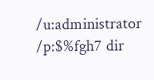/u:administrator /p:$%fgh7 dir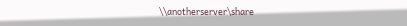\\anotherserver\share